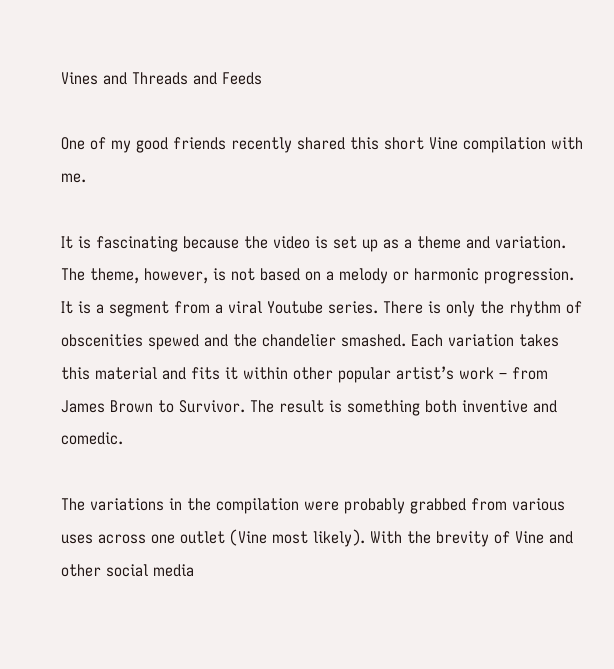Vines and Threads and Feeds

One of my good friends recently shared this short Vine compilation with me.

It is fascinating because the video is set up as a theme and variation. The theme, however, is not based on a melody or harmonic progression. It is a segment from a viral Youtube series. There is only the rhythm of obscenities spewed and the chandelier smashed. Each variation takes this material and fits it within other popular artist’s work – from James Brown to Survivor. The result is something both inventive and comedic.

The variations in the compilation were probably grabbed from various uses across one outlet (Vine most likely). With the brevity of Vine and other social media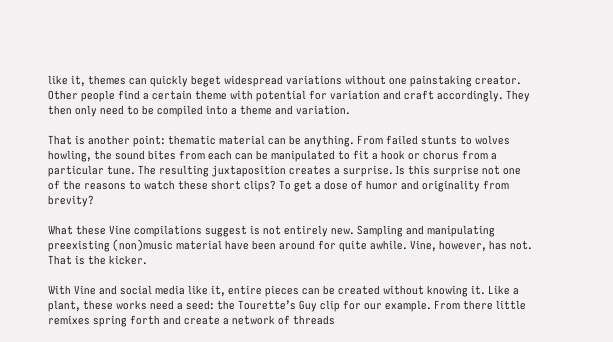like it, themes can quickly beget widespread variations without one painstaking creator. Other people find a certain theme with potential for variation and craft accordingly. They then only need to be compiled into a theme and variation.

That is another point: thematic material can be anything. From failed stunts to wolves howling, the sound bites from each can be manipulated to fit a hook or chorus from a particular tune. The resulting juxtaposition creates a surprise. Is this surprise not one of the reasons to watch these short clips? To get a dose of humor and originality from brevity?

What these Vine compilations suggest is not entirely new. Sampling and manipulating preexisting (non)music material have been around for quite awhile. Vine, however, has not. That is the kicker.

With Vine and social media like it, entire pieces can be created without knowing it. Like a plant, these works need a seed: the Tourette’s Guy clip for our example. From there little remixes spring forth and create a network of threads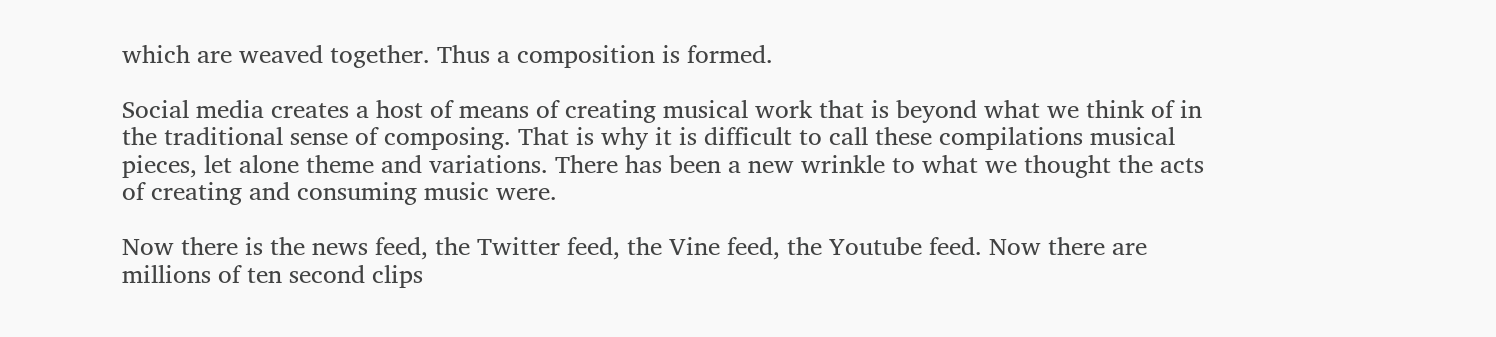which are weaved together. Thus a composition is formed.

Social media creates a host of means of creating musical work that is beyond what we think of in the traditional sense of composing. That is why it is difficult to call these compilations musical pieces, let alone theme and variations. There has been a new wrinkle to what we thought the acts of creating and consuming music were.

Now there is the news feed, the Twitter feed, the Vine feed, the Youtube feed. Now there are millions of ten second clips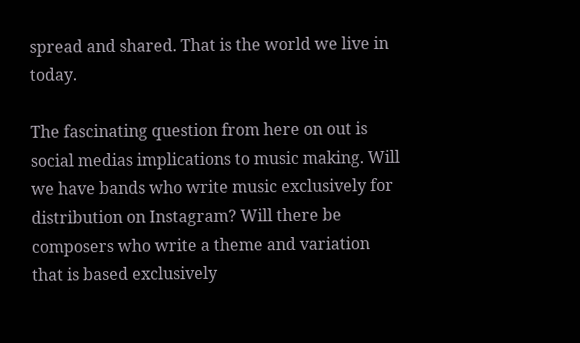spread and shared. That is the world we live in today.

The fascinating question from here on out is social medias implications to music making. Will we have bands who write music exclusively for distribution on Instagram? Will there be composers who write a theme and variation that is based exclusively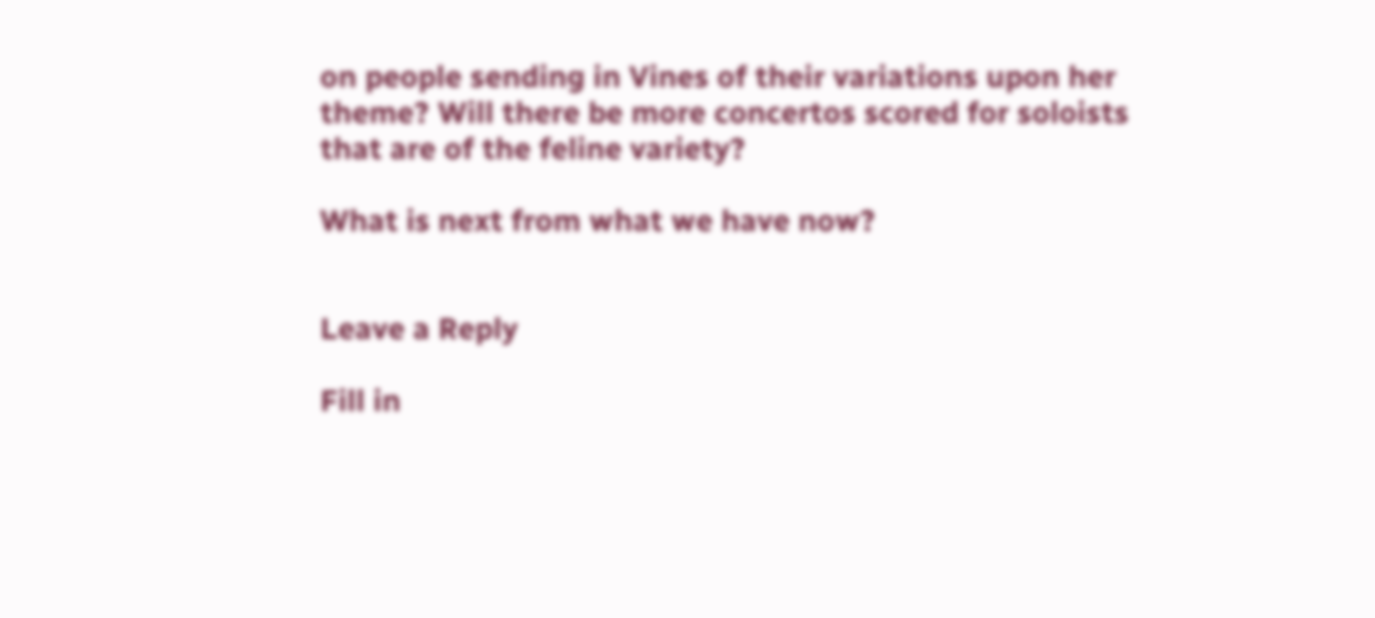on people sending in Vines of their variations upon her theme? Will there be more concertos scored for soloists that are of the feline variety?

What is next from what we have now?


Leave a Reply

Fill in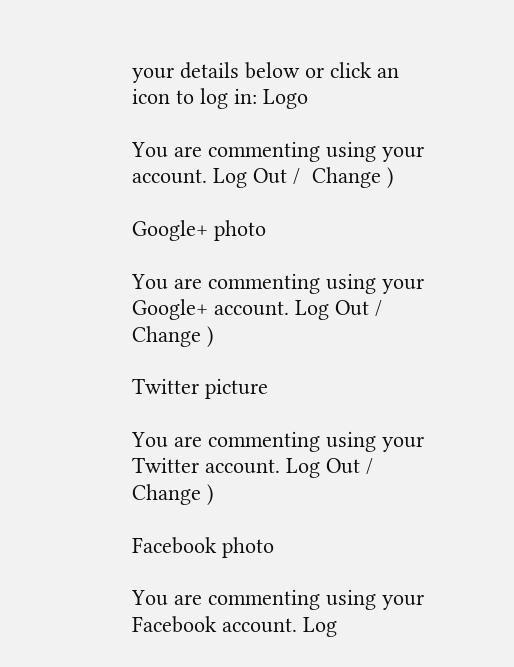your details below or click an icon to log in: Logo

You are commenting using your account. Log Out /  Change )

Google+ photo

You are commenting using your Google+ account. Log Out /  Change )

Twitter picture

You are commenting using your Twitter account. Log Out /  Change )

Facebook photo

You are commenting using your Facebook account. Log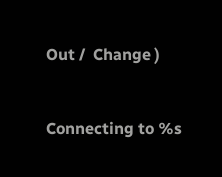Out /  Change )


Connecting to %s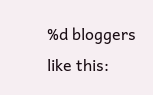%d bloggers like this: